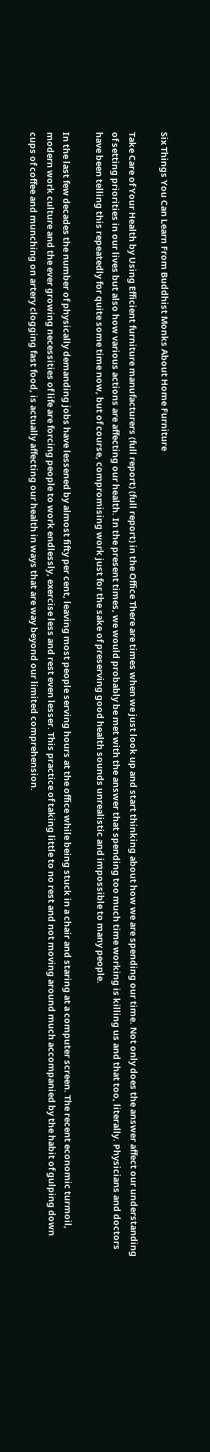Six Things You Can Learn From Buddhist Monks About Home Furniture

Take Care of Your Health by Using Efficient furniture manufacturers (full report) (full report) in the Office There are times when we just look up and start thinking about how we are spending our time. Not only does the answer affect our understanding of setting priorities in our lives but also how various actions are affecting our health. In the present times, we would probably be met with the answer that spending too much time working is killing us and that too, literally. Physicians and doctors have been telling this repeatedly for quite some time now, but of course, compromising work just for the sake of preserving good health sounds unrealistic and impossible to many people.

In the last few decades the number of physically demanding jobs have lessened by almost fifty per cent, leaving most people serving hours at the office while being stuck in a chair and staring at a computer screen. The recent economic turmoil, modern work culture and the ever growing necessities of life are forcing people to work endlessly, exercise less and rest even lesser. This practice of taking little to no rest and not moving around much accompanied by the habit of gulping down cups of coffee and munching on artery clogging fast food, is actually affecting our health in ways that are way beyond our limited comprehension.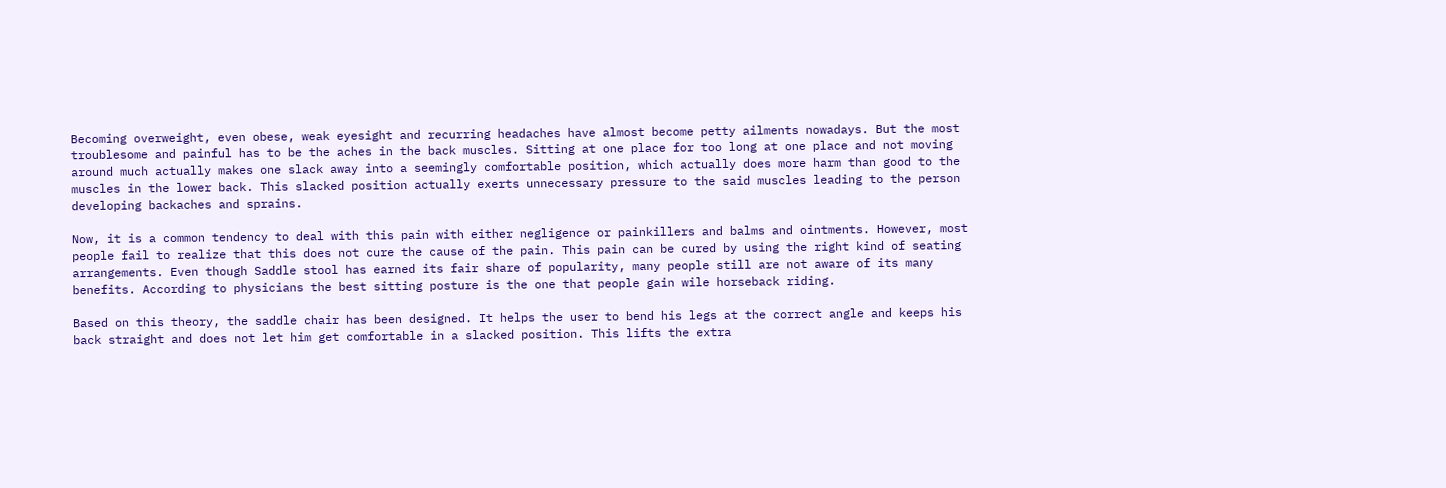Becoming overweight, even obese, weak eyesight and recurring headaches have almost become petty ailments nowadays. But the most troublesome and painful has to be the aches in the back muscles. Sitting at one place for too long at one place and not moving around much actually makes one slack away into a seemingly comfortable position, which actually does more harm than good to the muscles in the lower back. This slacked position actually exerts unnecessary pressure to the said muscles leading to the person developing backaches and sprains.

Now, it is a common tendency to deal with this pain with either negligence or painkillers and balms and ointments. However, most people fail to realize that this does not cure the cause of the pain. This pain can be cured by using the right kind of seating arrangements. Even though Saddle stool has earned its fair share of popularity, many people still are not aware of its many benefits. According to physicians the best sitting posture is the one that people gain wile horseback riding.

Based on this theory, the saddle chair has been designed. It helps the user to bend his legs at the correct angle and keeps his back straight and does not let him get comfortable in a slacked position. This lifts the extra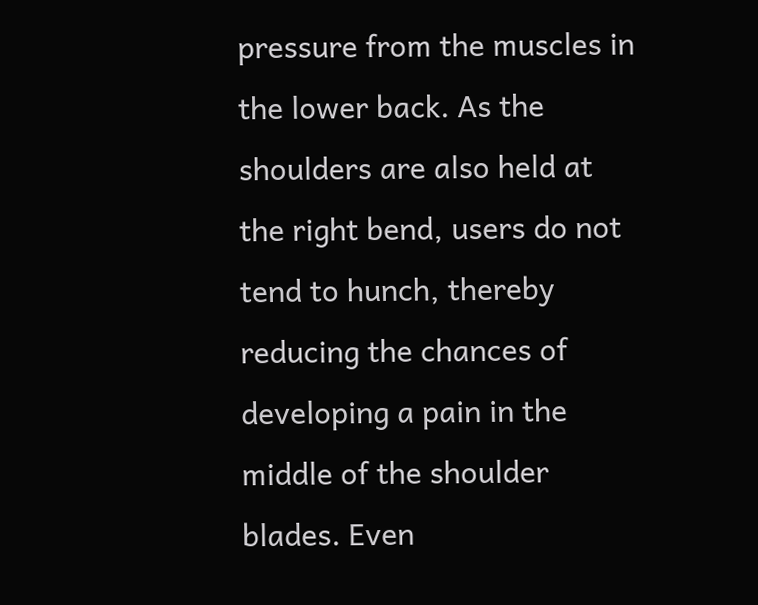pressure from the muscles in the lower back. As the shoulders are also held at the right bend, users do not tend to hunch, thereby reducing the chances of developing a pain in the middle of the shoulder blades. Even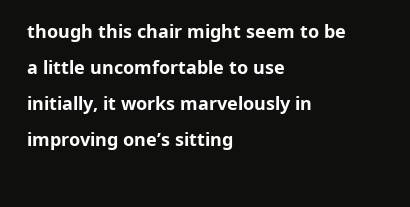though this chair might seem to be a little uncomfortable to use initially, it works marvelously in improving one’s sitting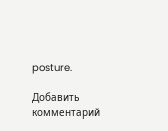posture.

Добавить комментарий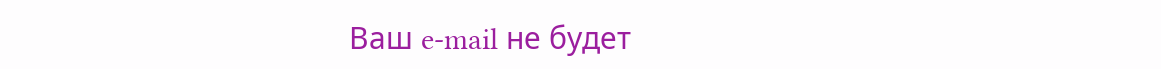Ваш e-mail не будет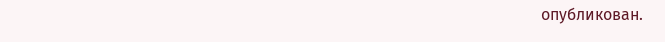опубликован.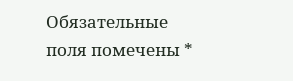Обязательные поля помечены *